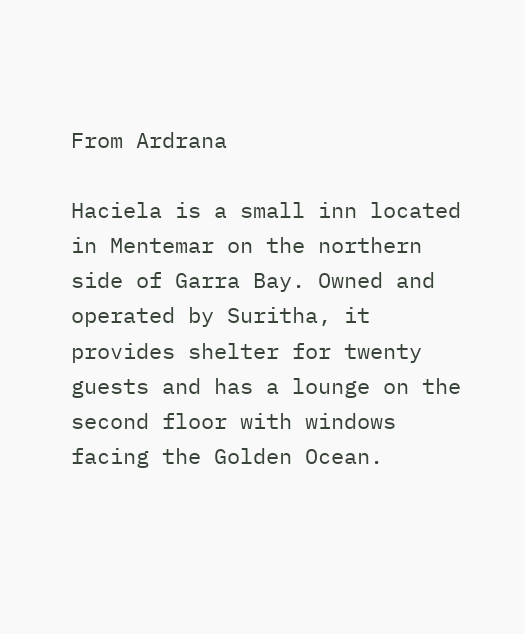From Ardrana

Haciela is a small inn located in Mentemar on the northern side of Garra Bay. Owned and operated by Suritha, it provides shelter for twenty guests and has a lounge on the second floor with windows facing the Golden Ocean.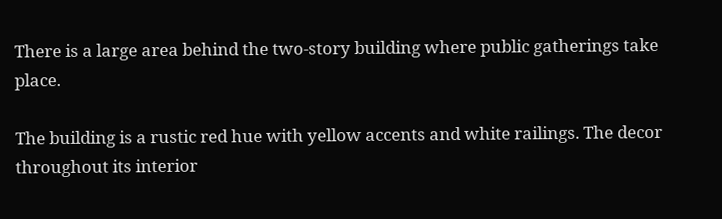There is a large area behind the two-story building where public gatherings take place.

The building is a rustic red hue with yellow accents and white railings. The decor throughout its interior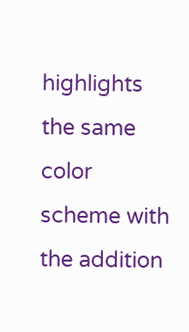highlights the same color scheme with the addition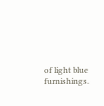of light blue furnishings.